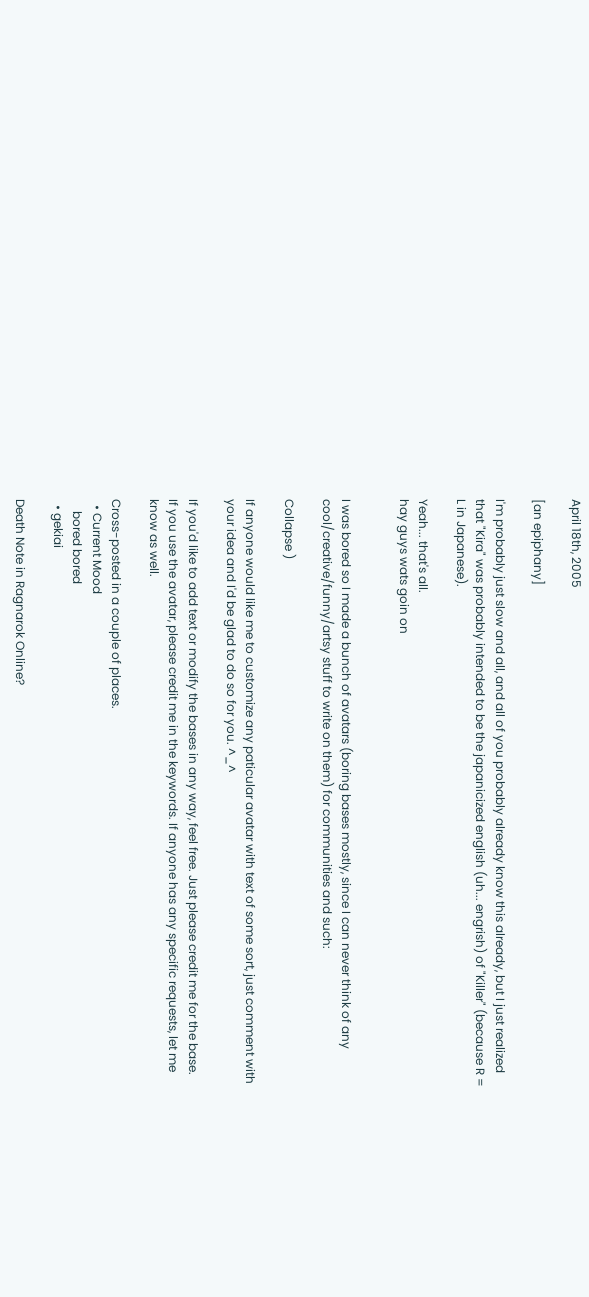April 18th, 2005

[an epiphany]

I'm probably just slow and all, and all of you probably already know this already, but I just realized that "Kira" was probably intended to be the japanicized english (uh... engrish) of "Killer" (because R = L in Japanese).

Yeah... that's all.
hay guys wats goin on


I was bored so I made a bunch of avatars (boring bases mostly, since I can never think of any cool/creative/funny/artsy stuff to write on them) for communities and such:

Collapse )

If anyone would like me to customize any paticular avatar with text of some sort, just comment with your idea and I'd be glad to do so for you. ^_^

If you'd like to add text or modify the bases in any way, feel free. Just please credit me for the base.
If you use the avatar, please credit me in the keywords. If anyone has any specific requests, let me know as well.

Cross-posted in a couple of places.
  • Current Mood
    bored bored
  • gekiai

Death Note in Ragnarok Online?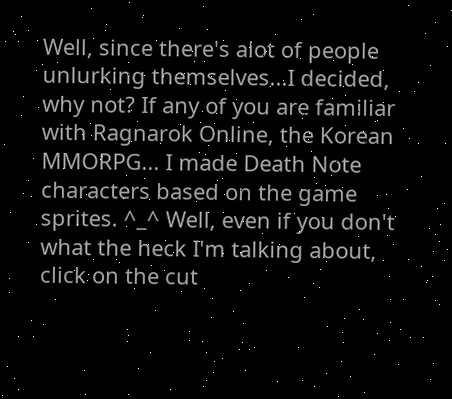Well, since there's alot of people unlurking themselves...I decided, why not? If any of you are familiar with Ragnarok Online, the Korean MMORPG... I made Death Note characters based on the game sprites. ^_^ Well, even if you don't what the heck I'm talking about, click on the cut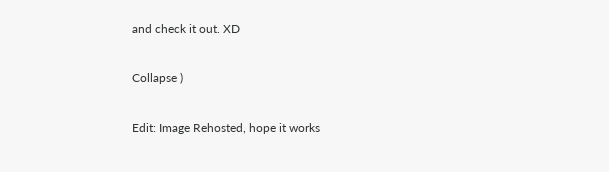and check it out. XD

Collapse )

Edit: Image Rehosted, hope it works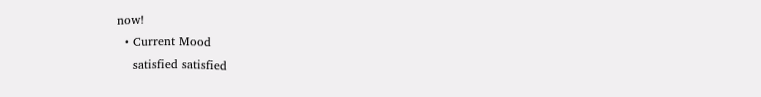now!
  • Current Mood
    satisfied satisfied